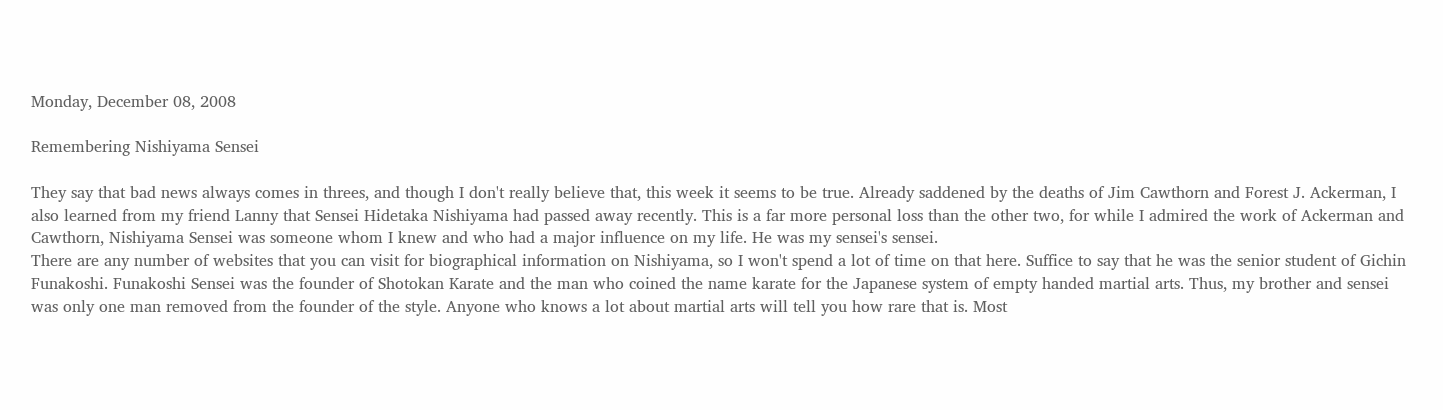Monday, December 08, 2008

Remembering Nishiyama Sensei

They say that bad news always comes in threes, and though I don't really believe that, this week it seems to be true. Already saddened by the deaths of Jim Cawthorn and Forest J. Ackerman, I also learned from my friend Lanny that Sensei Hidetaka Nishiyama had passed away recently. This is a far more personal loss than the other two, for while I admired the work of Ackerman and Cawthorn, Nishiyama Sensei was someone whom I knew and who had a major influence on my life. He was my sensei's sensei.
There are any number of websites that you can visit for biographical information on Nishiyama, so I won't spend a lot of time on that here. Suffice to say that he was the senior student of Gichin Funakoshi. Funakoshi Sensei was the founder of Shotokan Karate and the man who coined the name karate for the Japanese system of empty handed martial arts. Thus, my brother and sensei was only one man removed from the founder of the style. Anyone who knows a lot about martial arts will tell you how rare that is. Most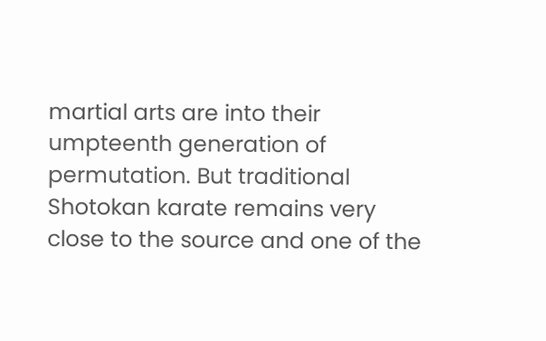martial arts are into their umpteenth generation of permutation. But traditional Shotokan karate remains very close to the source and one of the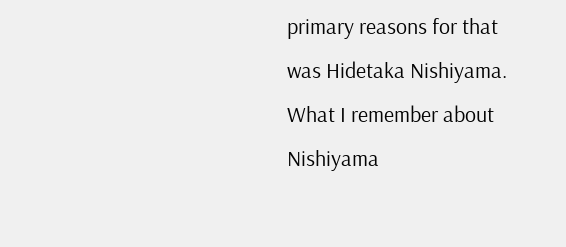primary reasons for that was Hidetaka Nishiyama.
What I remember about Nishiyama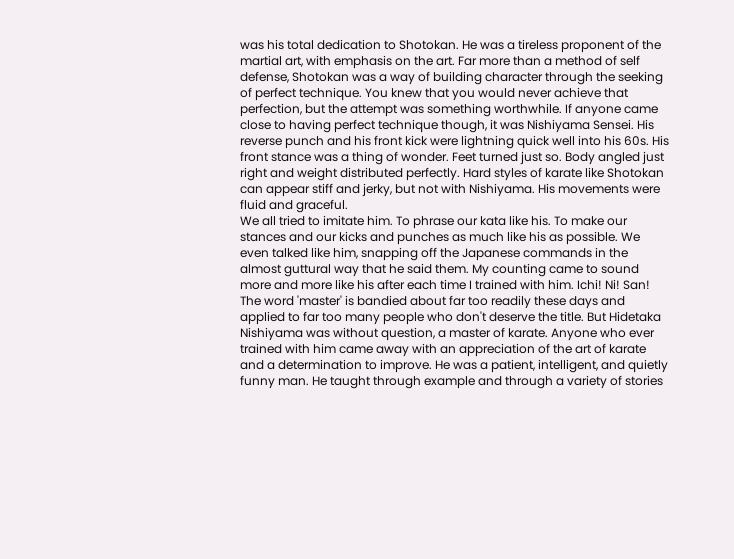was his total dedication to Shotokan. He was a tireless proponent of the martial art, with emphasis on the art. Far more than a method of self defense, Shotokan was a way of building character through the seeking of perfect technique. You knew that you would never achieve that perfection, but the attempt was something worthwhile. If anyone came close to having perfect technique though, it was Nishiyama Sensei. His reverse punch and his front kick were lightning quick well into his 60s. His front stance was a thing of wonder. Feet turned just so. Body angled just right and weight distributed perfectly. Hard styles of karate like Shotokan can appear stiff and jerky, but not with Nishiyama. His movements were fluid and graceful.
We all tried to imitate him. To phrase our kata like his. To make our stances and our kicks and punches as much like his as possible. We even talked like him, snapping off the Japanese commands in the almost guttural way that he said them. My counting came to sound more and more like his after each time I trained with him. Ichi! Ni! San!
The word 'master' is bandied about far too readily these days and applied to far too many people who don't deserve the title. But Hidetaka Nishiyama was without question, a master of karate. Anyone who ever trained with him came away with an appreciation of the art of karate and a determination to improve. He was a patient, intelligent, and quietly funny man. He taught through example and through a variety of stories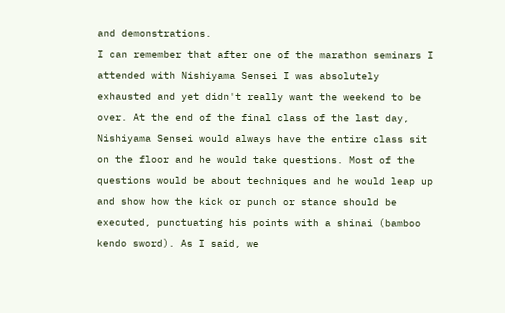and demonstrations.
I can remember that after one of the marathon seminars I attended with Nishiyama Sensei I was absolutely exhausted and yet didn't really want the weekend to be over. At the end of the final class of the last day, Nishiyama Sensei would always have the entire class sit on the floor and he would take questions. Most of the questions would be about techniques and he would leap up and show how the kick or punch or stance should be executed, punctuating his points with a shinai (bamboo kendo sword). As I said, we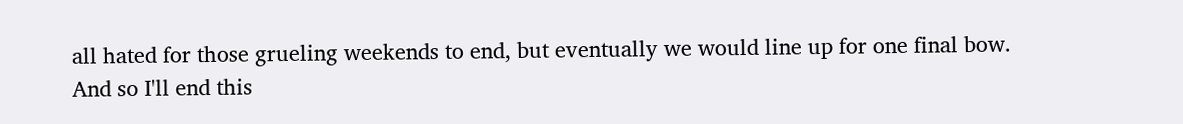all hated for those grueling weekends to end, but eventually we would line up for one final bow. And so I'll end this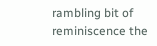rambling bit of reminiscence the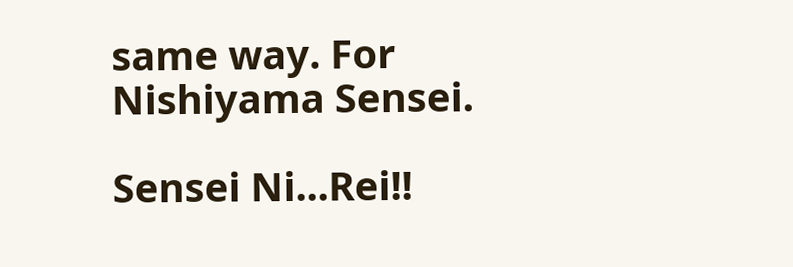same way. For Nishiyama Sensei.

Sensei Ni...Rei!!